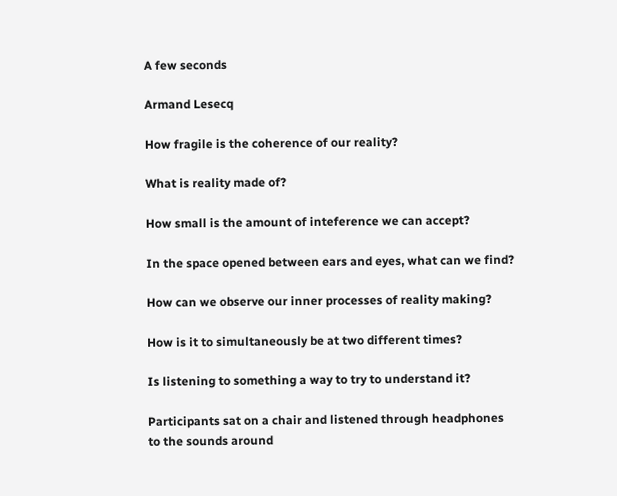A few seconds

Armand Lesecq

How fragile is the coherence of our reality?

What is reality made of?

How small is the amount of inteference we can accept?

In the space opened between ears and eyes, what can we find?

How can we observe our inner processes of reality making?

How is it to simultaneously be at two different times?

Is listening to something a way to try to understand it?

Participants sat on a chair and listened through headphones
to the sounds around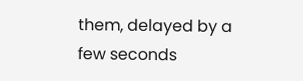them, delayed by a few seconds